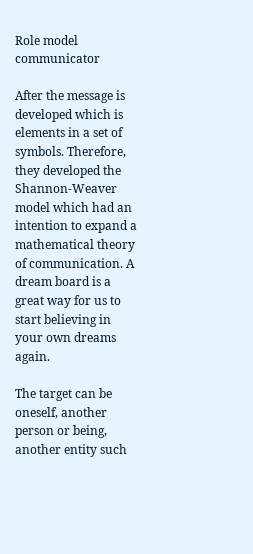Role model communicator

After the message is developed which is elements in a set of symbols. Therefore, they developed the Shannon-Weaver model which had an intention to expand a mathematical theory of communication. A dream board is a great way for us to start believing in your own dreams again.

The target can be oneself, another person or being, another entity such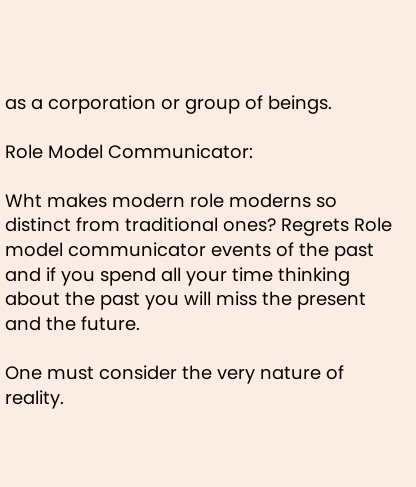as a corporation or group of beings.

Role Model Communicator:

Wht makes modern role moderns so distinct from traditional ones? Regrets Role model communicator events of the past and if you spend all your time thinking about the past you will miss the present and the future.

One must consider the very nature of reality.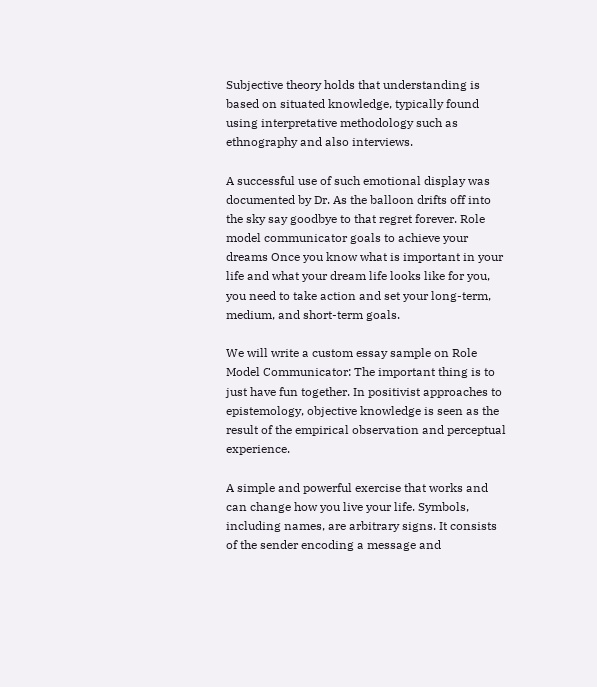Subjective theory holds that understanding is based on situated knowledge, typically found using interpretative methodology such as ethnography and also interviews.

A successful use of such emotional display was documented by Dr. As the balloon drifts off into the sky say goodbye to that regret forever. Role model communicator goals to achieve your dreams Once you know what is important in your life and what your dream life looks like for you, you need to take action and set your long-term, medium, and short-term goals.

We will write a custom essay sample on Role Model Communicator: The important thing is to just have fun together. In positivist approaches to epistemology, objective knowledge is seen as the result of the empirical observation and perceptual experience.

A simple and powerful exercise that works and can change how you live your life. Symbols, including names, are arbitrary signs. It consists of the sender encoding a message and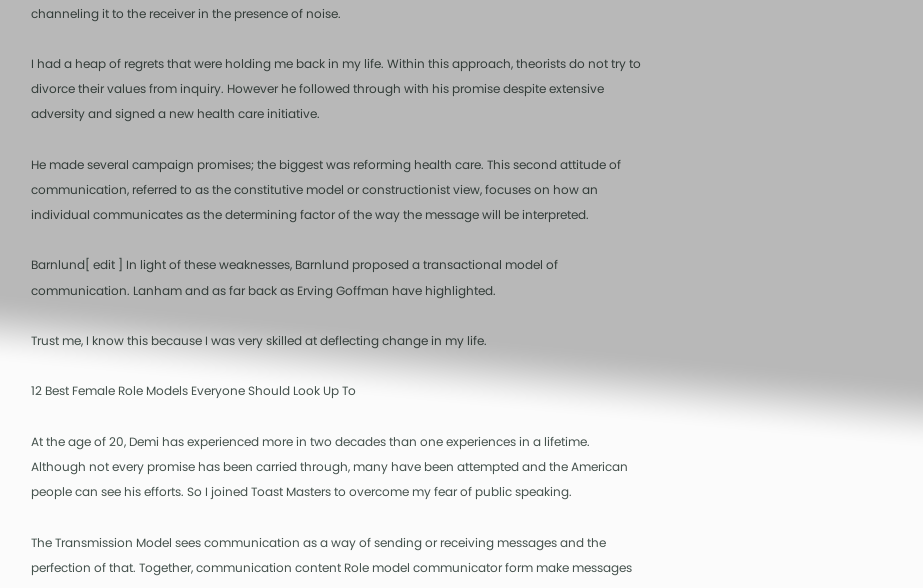channeling it to the receiver in the presence of noise.

I had a heap of regrets that were holding me back in my life. Within this approach, theorists do not try to divorce their values from inquiry. However he followed through with his promise despite extensive adversity and signed a new health care initiative.

He made several campaign promises; the biggest was reforming health care. This second attitude of communication, referred to as the constitutive model or constructionist view, focuses on how an individual communicates as the determining factor of the way the message will be interpreted.

Barnlund[ edit ] In light of these weaknesses, Barnlund proposed a transactional model of communication. Lanham and as far back as Erving Goffman have highlighted.

Trust me, I know this because I was very skilled at deflecting change in my life.

12 Best Female Role Models Everyone Should Look Up To

At the age of 20, Demi has experienced more in two decades than one experiences in a lifetime. Although not every promise has been carried through, many have been attempted and the American people can see his efforts. So I joined Toast Masters to overcome my fear of public speaking.

The Transmission Model sees communication as a way of sending or receiving messages and the perfection of that. Together, communication content Role model communicator form make messages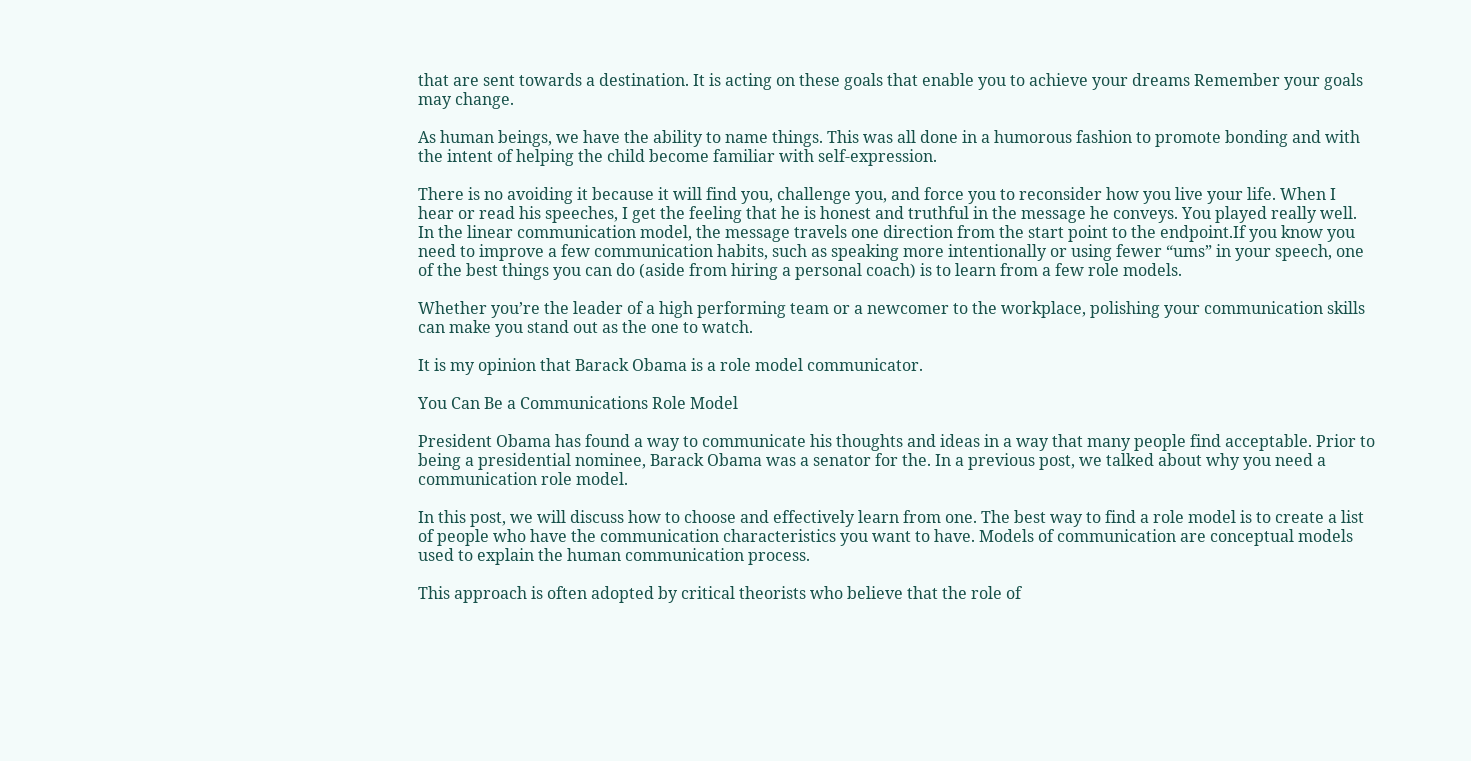that are sent towards a destination. It is acting on these goals that enable you to achieve your dreams Remember your goals may change.

As human beings, we have the ability to name things. This was all done in a humorous fashion to promote bonding and with the intent of helping the child become familiar with self-expression.

There is no avoiding it because it will find you, challenge you, and force you to reconsider how you live your life. When I hear or read his speeches, I get the feeling that he is honest and truthful in the message he conveys. You played really well. In the linear communication model, the message travels one direction from the start point to the endpoint.If you know you need to improve a few communication habits, such as speaking more intentionally or using fewer “ums” in your speech, one of the best things you can do (aside from hiring a personal coach) is to learn from a few role models.

Whether you’re the leader of a high performing team or a newcomer to the workplace, polishing your communication skills can make you stand out as the one to watch.

It is my opinion that Barack Obama is a role model communicator.

You Can Be a Communications Role Model

President Obama has found a way to communicate his thoughts and ideas in a way that many people find acceptable. Prior to being a presidential nominee, Barack Obama was a senator for the. In a previous post, we talked about why you need a communication role model.

In this post, we will discuss how to choose and effectively learn from one. The best way to find a role model is to create a list of people who have the communication characteristics you want to have. Models of communication are conceptual models used to explain the human communication process.

This approach is often adopted by critical theorists who believe that the role of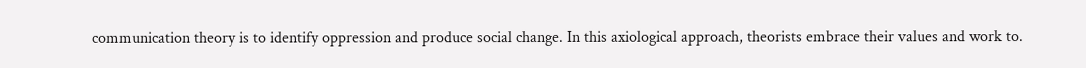communication theory is to identify oppression and produce social change. In this axiological approach, theorists embrace their values and work to.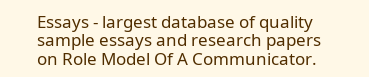Essays - largest database of quality sample essays and research papers on Role Model Of A Communicator.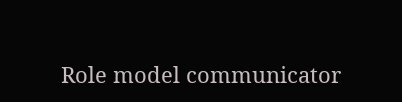Role model communicator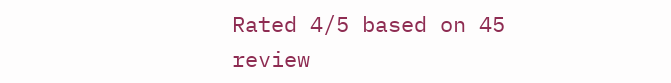Rated 4/5 based on 45 review